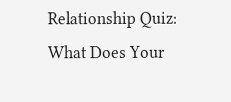Relationship Quiz: What Does Your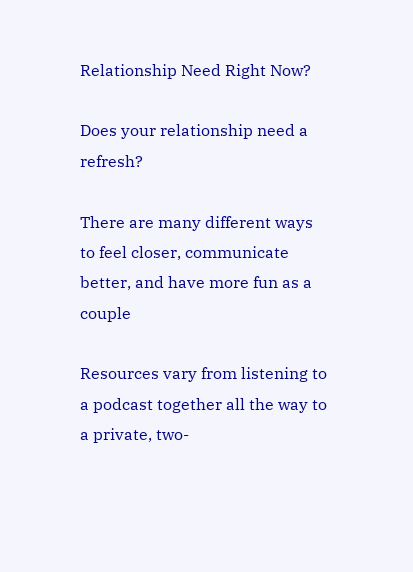Relationship Need Right Now?

Does your relationship need a refresh?

There are many different ways to feel closer, communicate better, and have more fun as a couple

Resources vary from listening to a podcast together all the way to a private, two-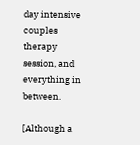day intensive couples therapy session, and everything in between.

[Although a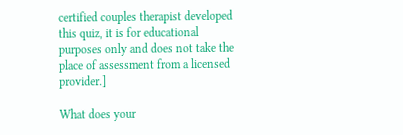certified couples therapist developed this quiz, it is for educational purposes only and does not take the place of assessment from a licensed provider.]

What does your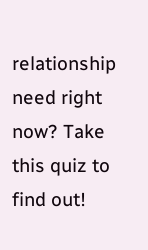relationship need right now? Take this quiz to find out!